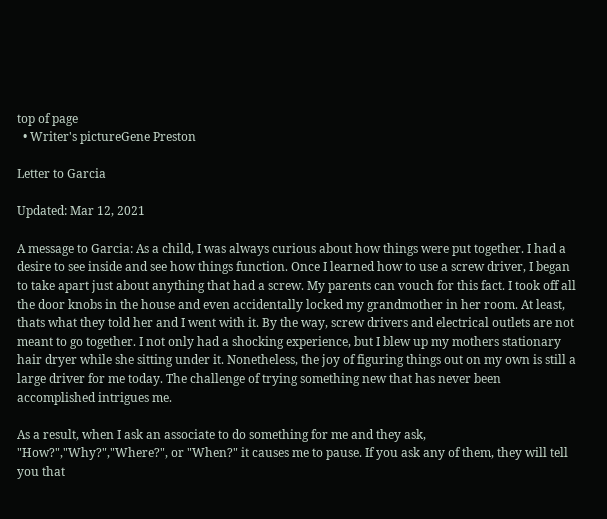top of page
  • Writer's pictureGene Preston

Letter to Garcia

Updated: Mar 12, 2021

A message to Garcia: As a child, I was always curious about how things were put together. I had a desire to see inside and see how things function. Once I learned how to use a screw driver, I began to take apart just about anything that had a screw. My parents can vouch for this fact. I took off all the door knobs in the house and even accidentally locked my grandmother in her room. At least, thats what they told her and I went with it. By the way, screw drivers and electrical outlets are not meant to go together. I not only had a shocking experience, but I blew up my mothers stationary hair dryer while she sitting under it. Nonetheless, the joy of figuring things out on my own is still a large driver for me today. The challenge of trying something new that has never been accomplished intrigues me.

As a result, when I ask an associate to do something for me and they ask, "How?","Why?","Where?", or "When?" it causes me to pause. If you ask any of them, they will tell you that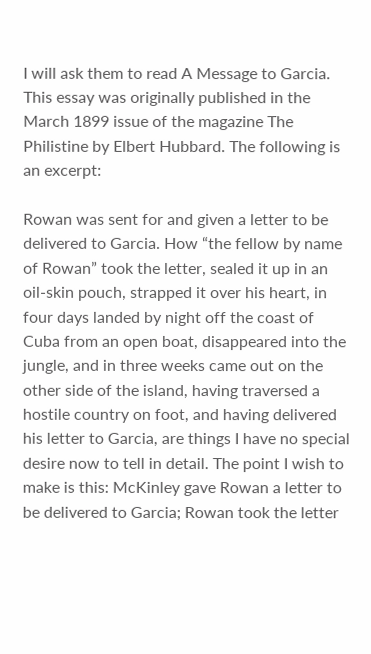I will ask them to read A Message to Garcia. This essay was originally published in the March 1899 issue of the magazine The Philistine by Elbert Hubbard. The following is an excerpt:

Rowan was sent for and given a letter to be delivered to Garcia. How “the fellow by name of Rowan” took the letter, sealed it up in an oil-skin pouch, strapped it over his heart, in four days landed by night off the coast of Cuba from an open boat, disappeared into the jungle, and in three weeks came out on the other side of the island, having traversed a hostile country on foot, and having delivered his letter to Garcia, are things I have no special desire now to tell in detail. The point I wish to make is this: McKinley gave Rowan a letter to be delivered to Garcia; Rowan took the letter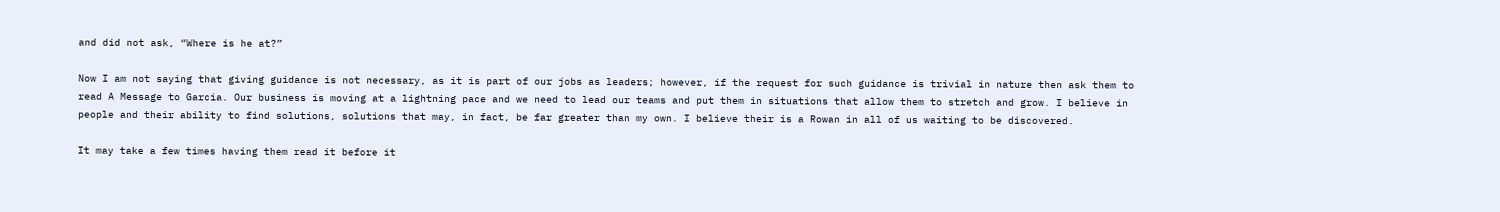and did not ask, “Where is he at?”

Now I am not saying that giving guidance is not necessary, as it is part of our jobs as leaders; however, if the request for such guidance is trivial in nature then ask them to read A Message to Garcia. Our business is moving at a lightning pace and we need to lead our teams and put them in situations that allow them to stretch and grow. I believe in people and their ability to find solutions, solutions that may, in fact, be far greater than my own. I believe their is a Rowan in all of us waiting to be discovered.

It may take a few times having them read it before it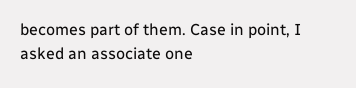becomes part of them. Case in point, I asked an associate one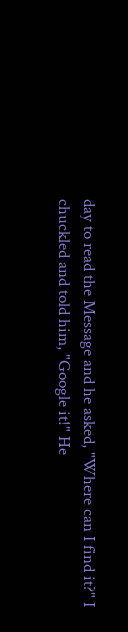day to read the Message and he asked, "Where can I find it?" I chuckled and told him, "Google it!" He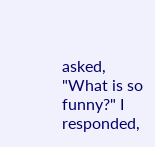asked, "What is so funny?" I responded,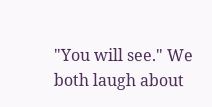"You will see." We both laugh about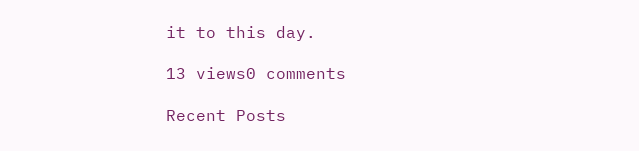it to this day.

13 views0 comments

Recent Posts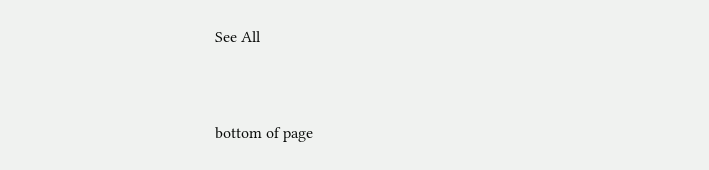See All


bottom of page